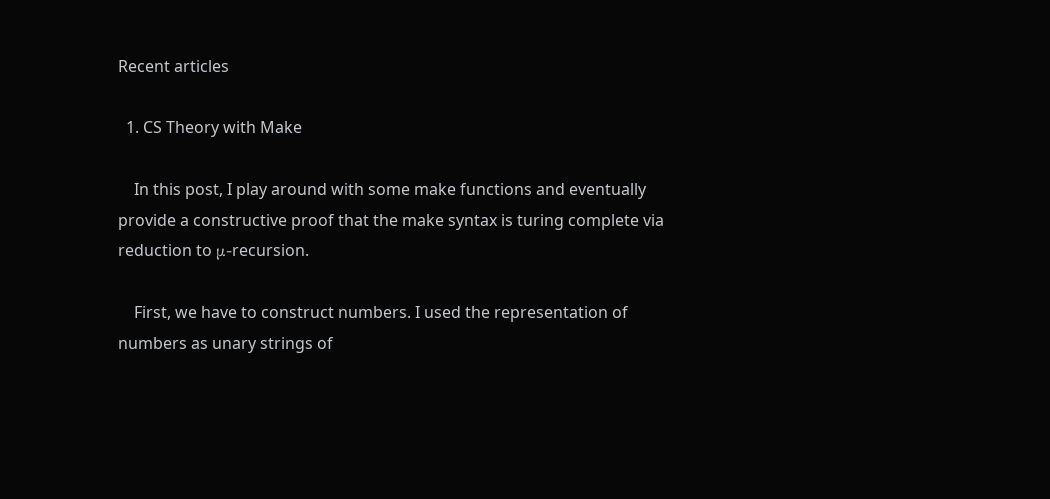Recent articles

  1. CS Theory with Make

    In this post, I play around with some make functions and eventually provide a constructive proof that the make syntax is turing complete via reduction to μ-recursion.

    First, we have to construct numbers. I used the representation of numbers as unary strings of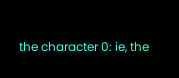the character 0: ie, the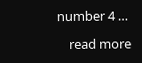number 4 …

    read more